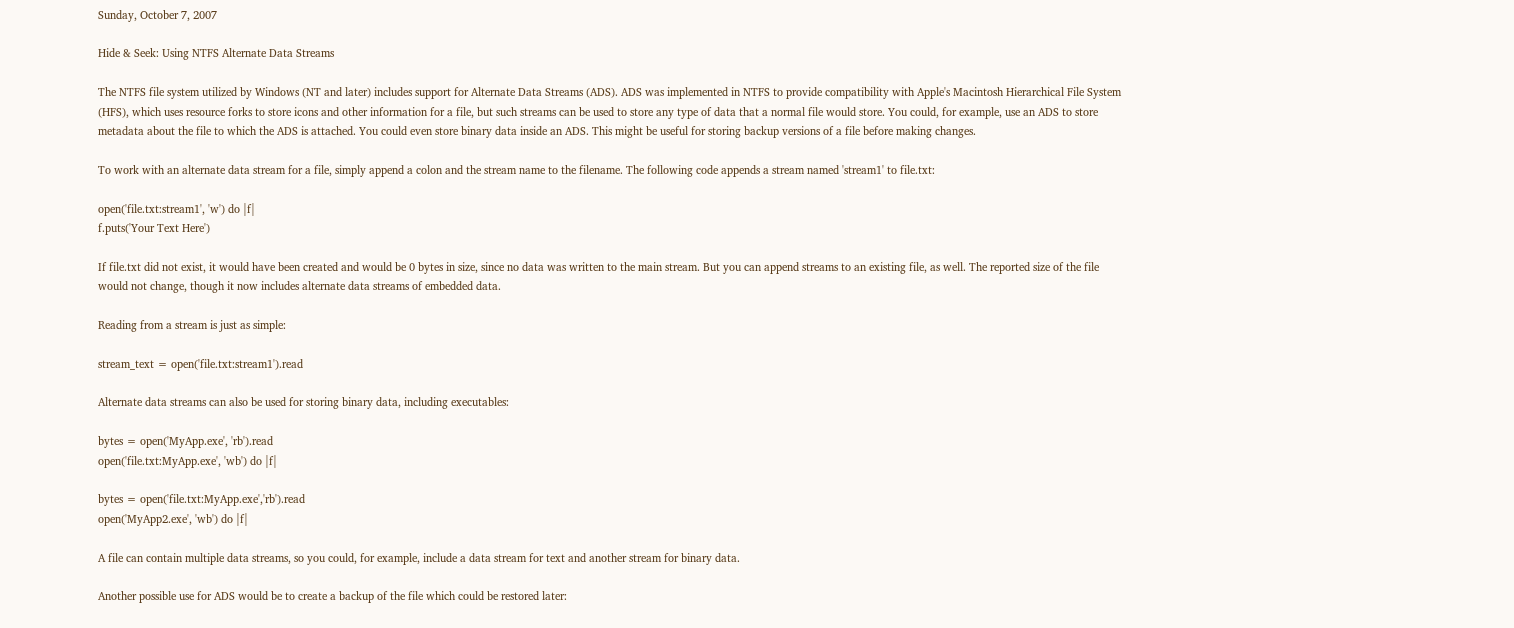Sunday, October 7, 2007

Hide & Seek: Using NTFS Alternate Data Streams

The NTFS file system utilized by Windows (NT and later) includes support for Alternate Data Streams (ADS). ADS was implemented in NTFS to provide compatibility with Apple's Macintosh Hierarchical File System (HFS), which uses resource forks to store icons and other information for a file, but such streams can be used to store any type of data that a normal file would store. You could, for example, use an ADS to store metadata about the file to which the ADS is attached. You could even store binary data inside an ADS. This might be useful for storing backup versions of a file before making changes.

To work with an alternate data stream for a file, simply append a colon and the stream name to the filename. The following code appends a stream named 'stream1' to file.txt:

open('file.txt:stream1', 'w') do |f|
f.puts('Your Text Here')

If file.txt did not exist, it would have been created and would be 0 bytes in size, since no data was written to the main stream. But you can append streams to an existing file, as well. The reported size of the file would not change, though it now includes alternate data streams of embedded data.

Reading from a stream is just as simple:

stream_text = open('file.txt:stream1').read

Alternate data streams can also be used for storing binary data, including executables:

bytes = open('MyApp.exe', 'rb').read
open('file.txt:MyApp.exe', 'wb') do |f|

bytes = open('file.txt:MyApp.exe','rb').read
open('MyApp2.exe', 'wb') do |f|

A file can contain multiple data streams, so you could, for example, include a data stream for text and another stream for binary data.

Another possible use for ADS would be to create a backup of the file which could be restored later: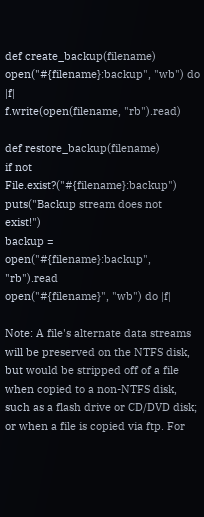def create_backup(filename)
open("#{filename}:backup", "wb") do |f|
f.write(open(filename, "rb").read)

def restore_backup(filename)
if not File.exist?("#{filename}:backup")
puts("Backup stream does not exist!")
backup = open("#{filename}:backup", "rb").read
open("#{filename}", "wb") do |f|

Note: A file's alternate data streams will be preserved on the NTFS disk, but would be stripped off of a file when copied to a non-NTFS disk, such as a flash drive or CD/DVD disk; or when a file is copied via ftp. For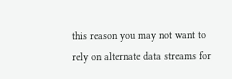this reason you may not want to rely on alternate data streams for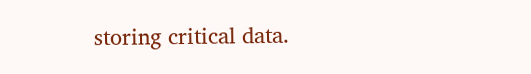storing critical data.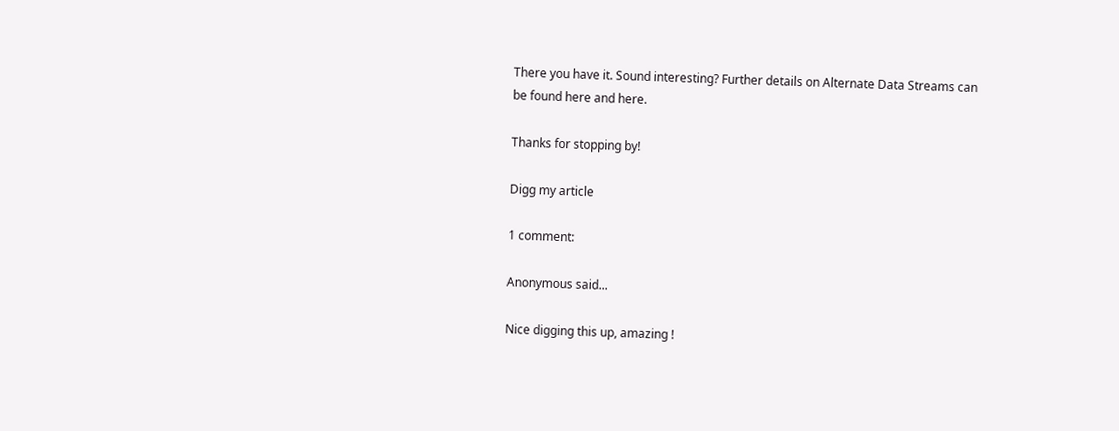There you have it. Sound interesting? Further details on Alternate Data Streams can be found here and here.

Thanks for stopping by!

Digg my article

1 comment:

Anonymous said...

Nice digging this up, amazing !